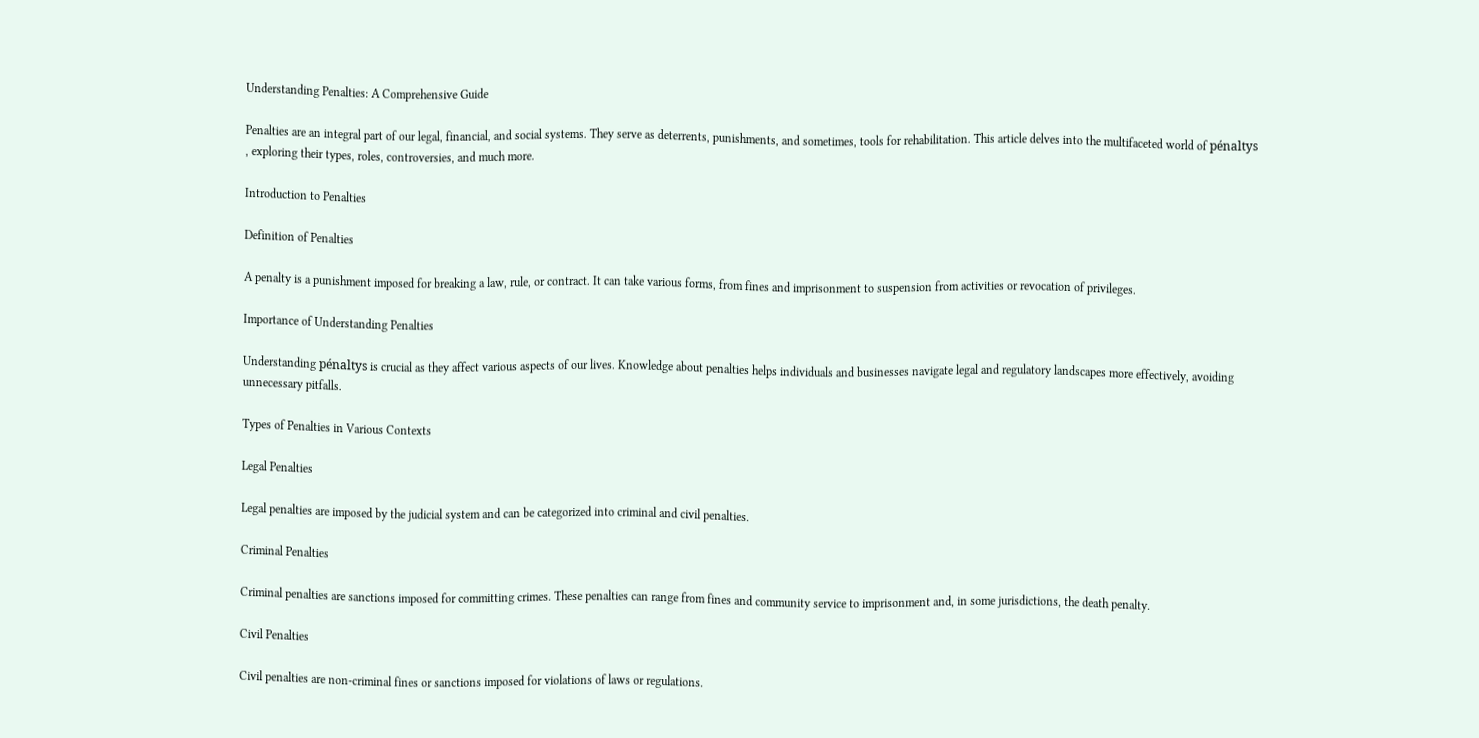Understanding Penalties: A Comprehensive Guide

Penalties are an integral part of our legal, financial, and social systems. They serve as deterrents, punishments, and sometimes, tools for rehabilitation. This article delves into the multifaceted world of pénaltys , exploring their types, roles, controversies, and much more.

Introduction to Penalties

Definition of Penalties

A penalty is a punishment imposed for breaking a law, rule, or contract. It can take various forms, from fines and imprisonment to suspension from activities or revocation of privileges.

Importance of Understanding Penalties

Understanding pénaltys is crucial as they affect various aspects of our lives. Knowledge about penalties helps individuals and businesses navigate legal and regulatory landscapes more effectively, avoiding unnecessary pitfalls.

Types of Penalties in Various Contexts

Legal Penalties

Legal penalties are imposed by the judicial system and can be categorized into criminal and civil penalties.

Criminal Penalties

Criminal penalties are sanctions imposed for committing crimes. These penalties can range from fines and community service to imprisonment and, in some jurisdictions, the death penalty.

Civil Penalties

Civil penalties are non-criminal fines or sanctions imposed for violations of laws or regulations.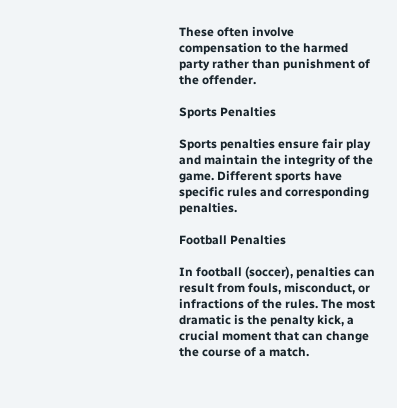These often involve compensation to the harmed party rather than punishment of the offender.

Sports Penalties

Sports penalties ensure fair play and maintain the integrity of the game. Different sports have specific rules and corresponding penalties.

Football Penalties

In football (soccer), penalties can result from fouls, misconduct, or infractions of the rules. The most dramatic is the penalty kick, a crucial moment that can change the course of a match.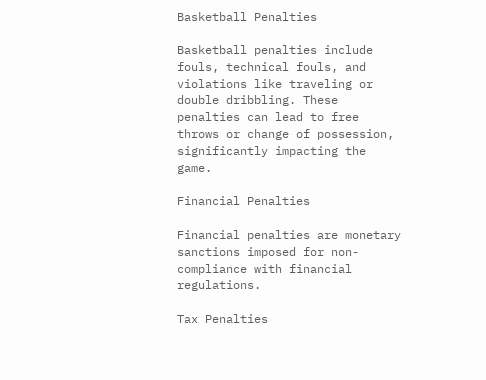Basketball Penalties

Basketball penalties include fouls, technical fouls, and violations like traveling or double dribbling. These penalties can lead to free throws or change of possession, significantly impacting the game.

Financial Penalties

Financial penalties are monetary sanctions imposed for non-compliance with financial regulations.

Tax Penalties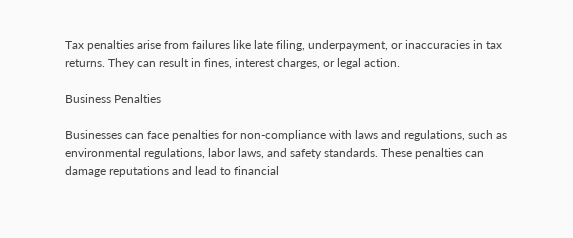Tax penalties arise from failures like late filing, underpayment, or inaccuracies in tax returns. They can result in fines, interest charges, or legal action.

Business Penalties

Businesses can face penalties for non-compliance with laws and regulations, such as environmental regulations, labor laws, and safety standards. These penalties can damage reputations and lead to financial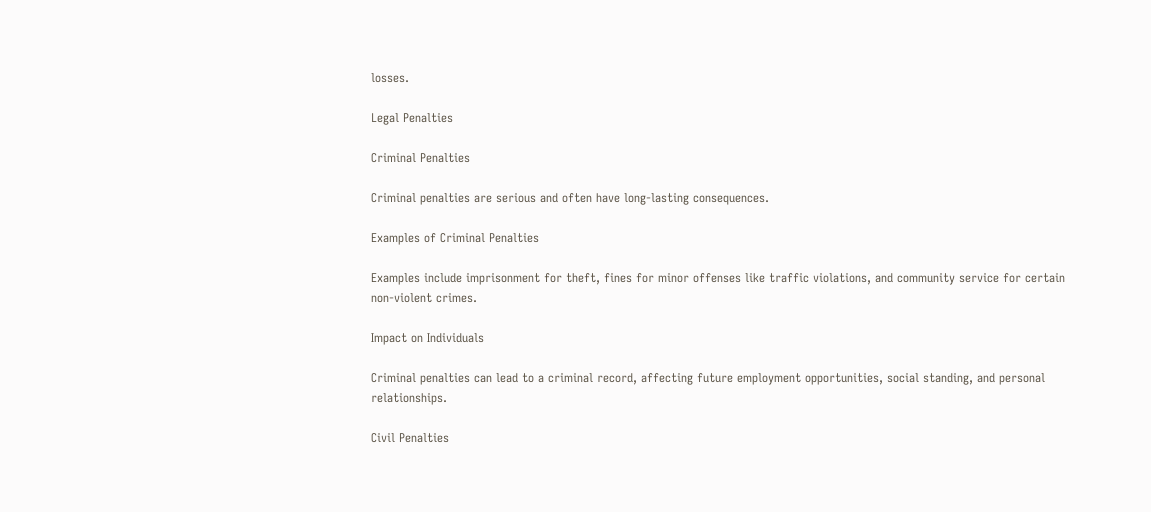losses.

Legal Penalties

Criminal Penalties

Criminal penalties are serious and often have long-lasting consequences.

Examples of Criminal Penalties

Examples include imprisonment for theft, fines for minor offenses like traffic violations, and community service for certain non-violent crimes.

Impact on Individuals

Criminal penalties can lead to a criminal record, affecting future employment opportunities, social standing, and personal relationships.

Civil Penalties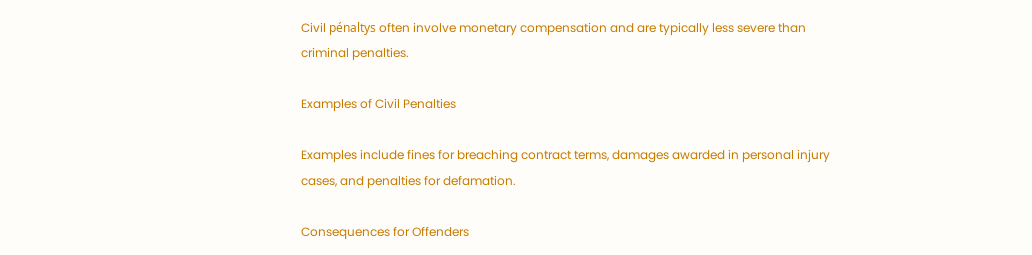Civil pénaltys often involve monetary compensation and are typically less severe than criminal penalties.

Examples of Civil Penalties

Examples include fines for breaching contract terms, damages awarded in personal injury cases, and penalties for defamation.

Consequences for Offenders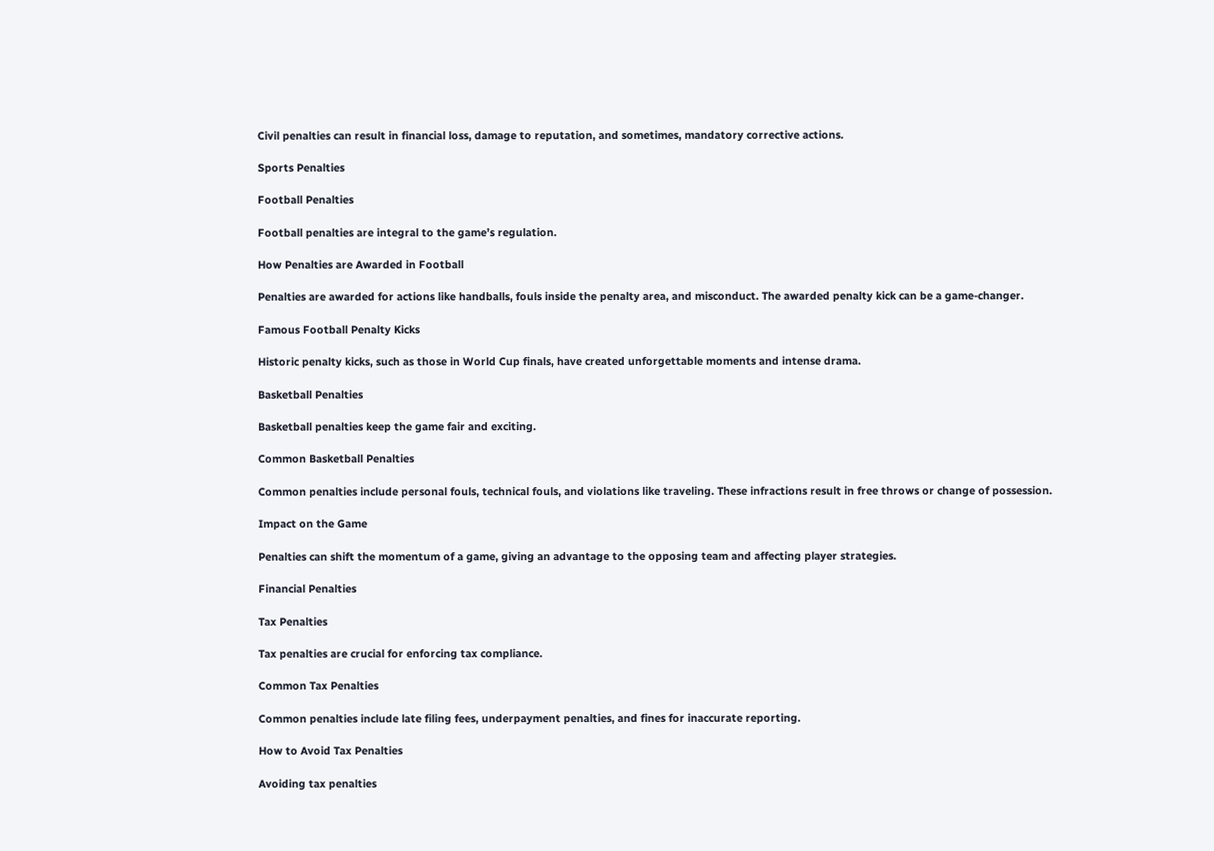Civil penalties can result in financial loss, damage to reputation, and sometimes, mandatory corrective actions.

Sports Penalties

Football Penalties

Football penalties are integral to the game’s regulation.

How Penalties are Awarded in Football

Penalties are awarded for actions like handballs, fouls inside the penalty area, and misconduct. The awarded penalty kick can be a game-changer.

Famous Football Penalty Kicks

Historic penalty kicks, such as those in World Cup finals, have created unforgettable moments and intense drama.

Basketball Penalties

Basketball penalties keep the game fair and exciting.

Common Basketball Penalties

Common penalties include personal fouls, technical fouls, and violations like traveling. These infractions result in free throws or change of possession.

Impact on the Game

Penalties can shift the momentum of a game, giving an advantage to the opposing team and affecting player strategies.

Financial Penalties

Tax Penalties

Tax penalties are crucial for enforcing tax compliance.

Common Tax Penalties

Common penalties include late filing fees, underpayment penalties, and fines for inaccurate reporting.

How to Avoid Tax Penalties

Avoiding tax penalties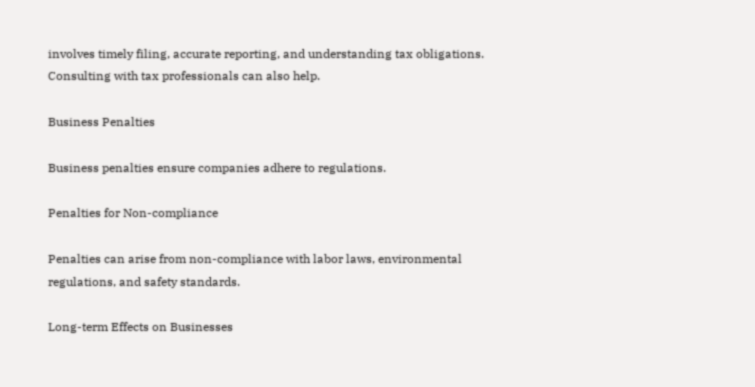involves timely filing, accurate reporting, and understanding tax obligations. Consulting with tax professionals can also help.

Business Penalties

Business penalties ensure companies adhere to regulations.

Penalties for Non-compliance

Penalties can arise from non-compliance with labor laws, environmental regulations, and safety standards.

Long-term Effects on Businesses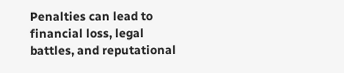Penalties can lead to financial loss, legal battles, and reputational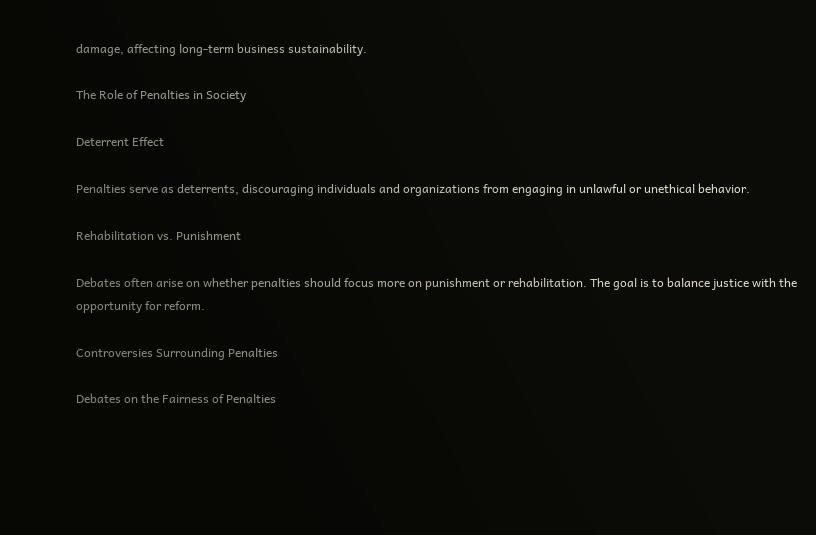damage, affecting long-term business sustainability.

The Role of Penalties in Society

Deterrent Effect

Penalties serve as deterrents, discouraging individuals and organizations from engaging in unlawful or unethical behavior.

Rehabilitation vs. Punishment

Debates often arise on whether penalties should focus more on punishment or rehabilitation. The goal is to balance justice with the opportunity for reform.

Controversies Surrounding Penalties

Debates on the Fairness of Penalties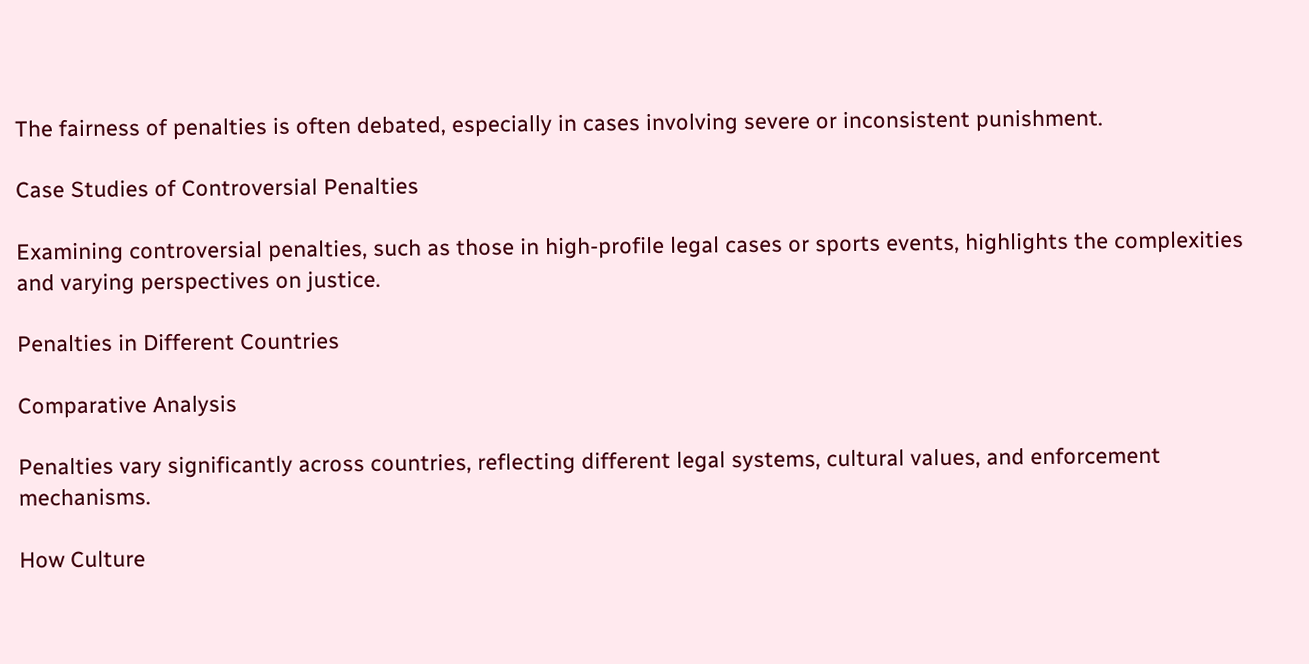The fairness of penalties is often debated, especially in cases involving severe or inconsistent punishment.

Case Studies of Controversial Penalties

Examining controversial penalties, such as those in high-profile legal cases or sports events, highlights the complexities and varying perspectives on justice.

Penalties in Different Countries

Comparative Analysis

Penalties vary significantly across countries, reflecting different legal systems, cultural values, and enforcement mechanisms.

How Culture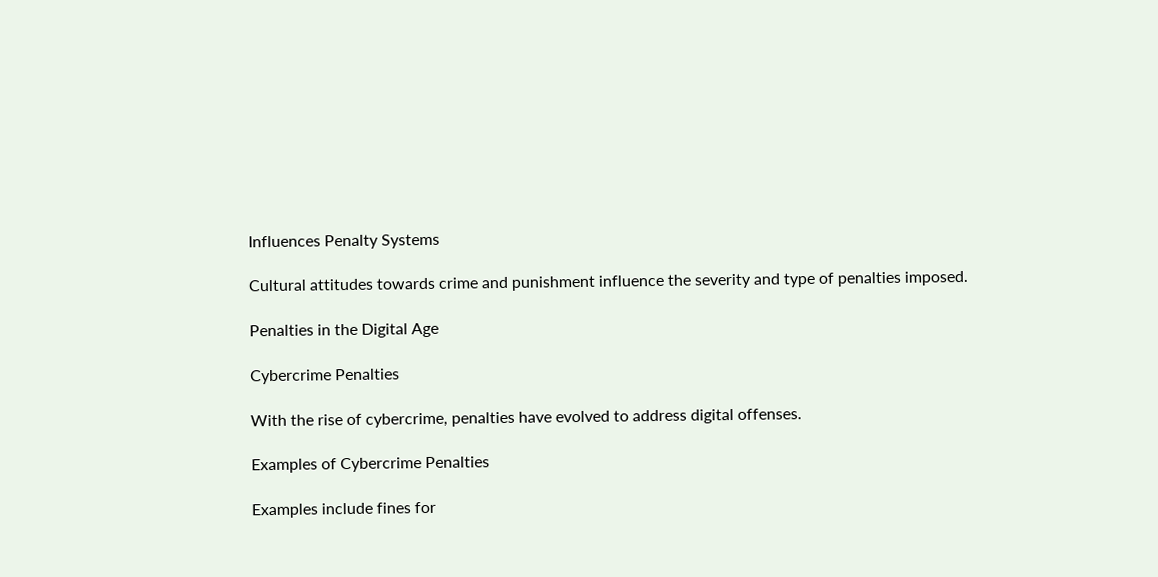Influences Penalty Systems

Cultural attitudes towards crime and punishment influence the severity and type of penalties imposed.

Penalties in the Digital Age

Cybercrime Penalties

With the rise of cybercrime, penalties have evolved to address digital offenses.

Examples of Cybercrime Penalties

Examples include fines for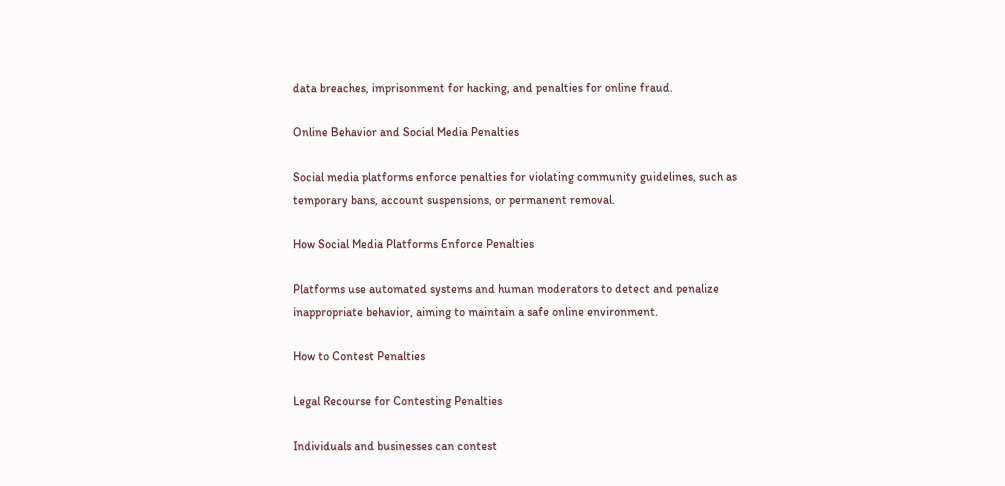data breaches, imprisonment for hacking, and penalties for online fraud.

Online Behavior and Social Media Penalties

Social media platforms enforce penalties for violating community guidelines, such as temporary bans, account suspensions, or permanent removal.

How Social Media Platforms Enforce Penalties

Platforms use automated systems and human moderators to detect and penalize inappropriate behavior, aiming to maintain a safe online environment.

How to Contest Penalties

Legal Recourse for Contesting Penalties

Individuals and businesses can contest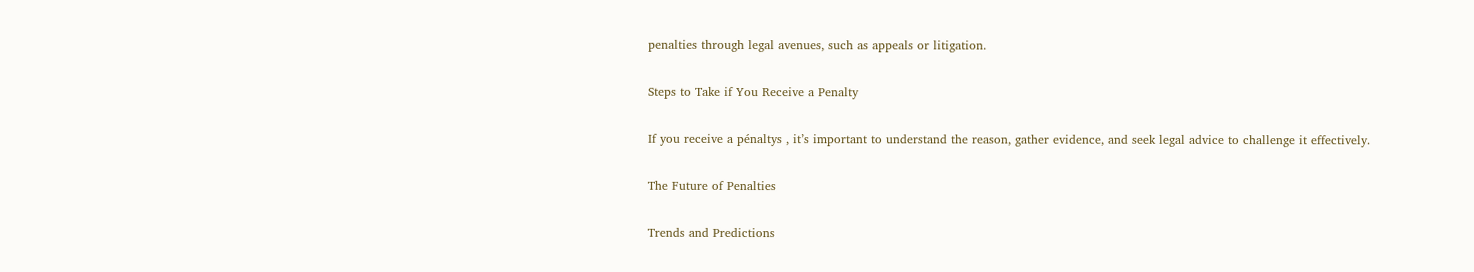penalties through legal avenues, such as appeals or litigation.

Steps to Take if You Receive a Penalty

If you receive a pénaltys , it’s important to understand the reason, gather evidence, and seek legal advice to challenge it effectively.

The Future of Penalties

Trends and Predictions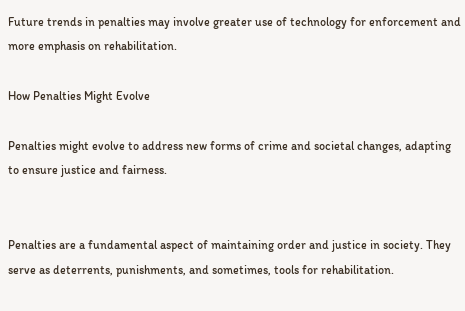Future trends in penalties may involve greater use of technology for enforcement and more emphasis on rehabilitation.

How Penalties Might Evolve

Penalties might evolve to address new forms of crime and societal changes, adapting to ensure justice and fairness.


Penalties are a fundamental aspect of maintaining order and justice in society. They serve as deterrents, punishments, and sometimes, tools for rehabilitation.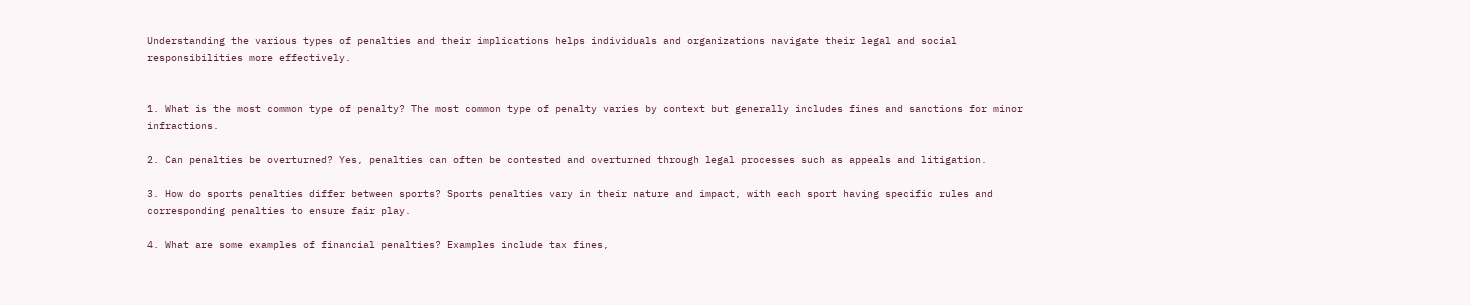Understanding the various types of penalties and their implications helps individuals and organizations navigate their legal and social responsibilities more effectively.


1. What is the most common type of penalty? The most common type of penalty varies by context but generally includes fines and sanctions for minor infractions.

2. Can penalties be overturned? Yes, penalties can often be contested and overturned through legal processes such as appeals and litigation.

3. How do sports penalties differ between sports? Sports penalties vary in their nature and impact, with each sport having specific rules and corresponding penalties to ensure fair play.

4. What are some examples of financial penalties? Examples include tax fines,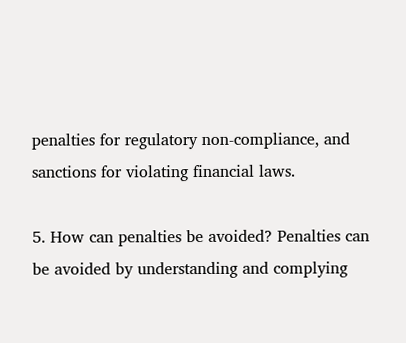penalties for regulatory non-compliance, and sanctions for violating financial laws.

5. How can penalties be avoided? Penalties can be avoided by understanding and complying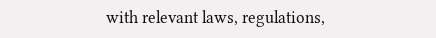with relevant laws, regulations,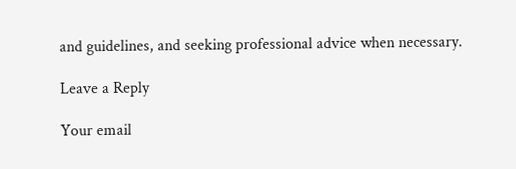and guidelines, and seeking professional advice when necessary.

Leave a Reply

Your email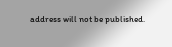address will not be published.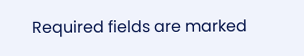Required fields are marked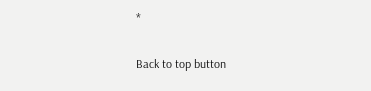*

Back to top button